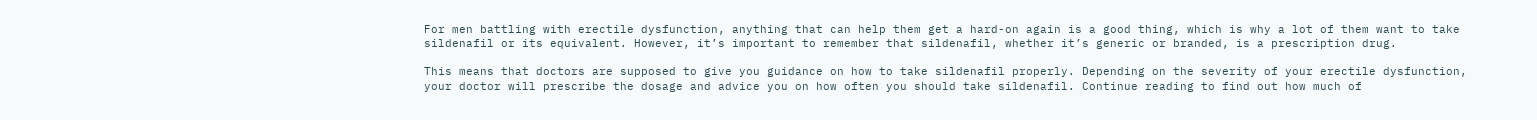For men battling with erectile dysfunction, anything that can help them get a hard-on again is a good thing, which is why a lot of them want to take sildenafil or its equivalent. However, it’s important to remember that sildenafil, whether it’s generic or branded, is a prescription drug.

This means that doctors are supposed to give you guidance on how to take sildenafil properly. Depending on the severity of your erectile dysfunction, your doctor will prescribe the dosage and advice you on how often you should take sildenafil. Continue reading to find out how much of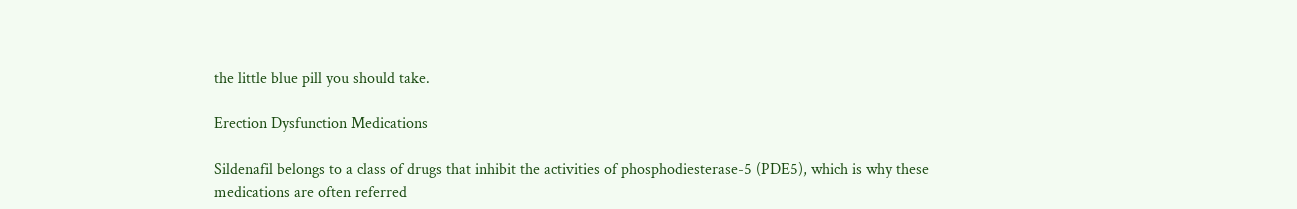the little blue pill you should take.

Erection Dysfunction Medications

Sildenafil belongs to a class of drugs that inhibit the activities of phosphodiesterase-5 (PDE5), which is why these medications are often referred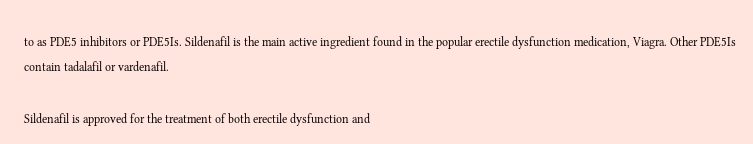to as PDE5 inhibitors or PDE5Is. Sildenafil is the main active ingredient found in the popular erectile dysfunction medication, Viagra. Other PDE5Is contain tadalafil or vardenafil.

Sildenafil is approved for the treatment of both erectile dysfunction and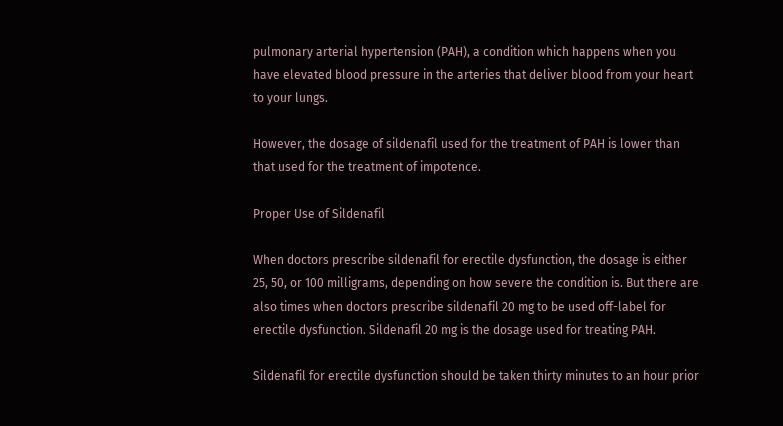pulmonary arterial hypertension (PAH), a condition which happens when you have elevated blood pressure in the arteries that deliver blood from your heart to your lungs.

However, the dosage of sildenafil used for the treatment of PAH is lower than that used for the treatment of impotence.

Proper Use of Sildenafil

When doctors prescribe sildenafil for erectile dysfunction, the dosage is either 25, 50, or 100 milligrams, depending on how severe the condition is. But there are also times when doctors prescribe sildenafil 20 mg to be used off-label for erectile dysfunction. Sildenafil 20 mg is the dosage used for treating PAH.

Sildenafil for erectile dysfunction should be taken thirty minutes to an hour prior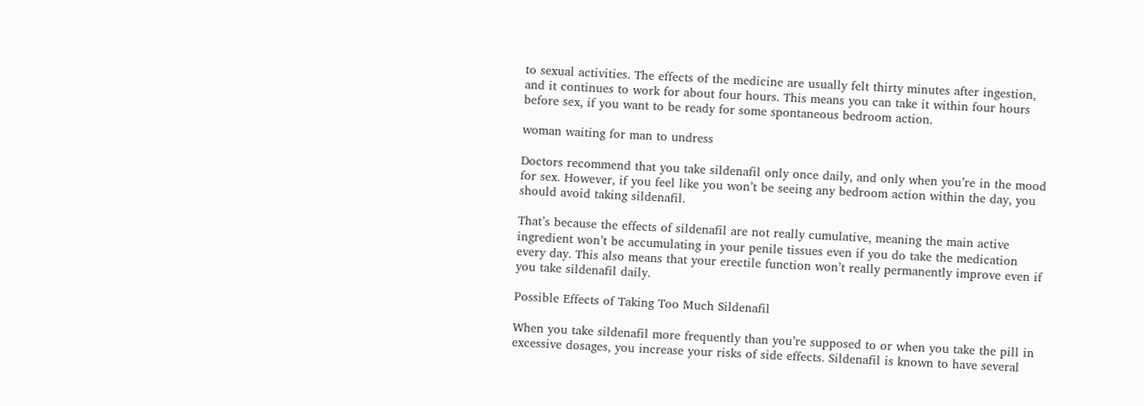to sexual activities. The effects of the medicine are usually felt thirty minutes after ingestion, and it continues to work for about four hours. This means you can take it within four hours before sex, if you want to be ready for some spontaneous bedroom action.

woman waiting for man to undress

Doctors recommend that you take sildenafil only once daily, and only when you’re in the mood for sex. However, if you feel like you won’t be seeing any bedroom action within the day, you should avoid taking sildenafil.

That’s because the effects of sildenafil are not really cumulative, meaning the main active ingredient won’t be accumulating in your penile tissues even if you do take the medication every day. This also means that your erectile function won’t really permanently improve even if you take sildenafil daily.

Possible Effects of Taking Too Much Sildenafil

When you take sildenafil more frequently than you’re supposed to or when you take the pill in excessive dosages, you increase your risks of side effects. Sildenafil is known to have several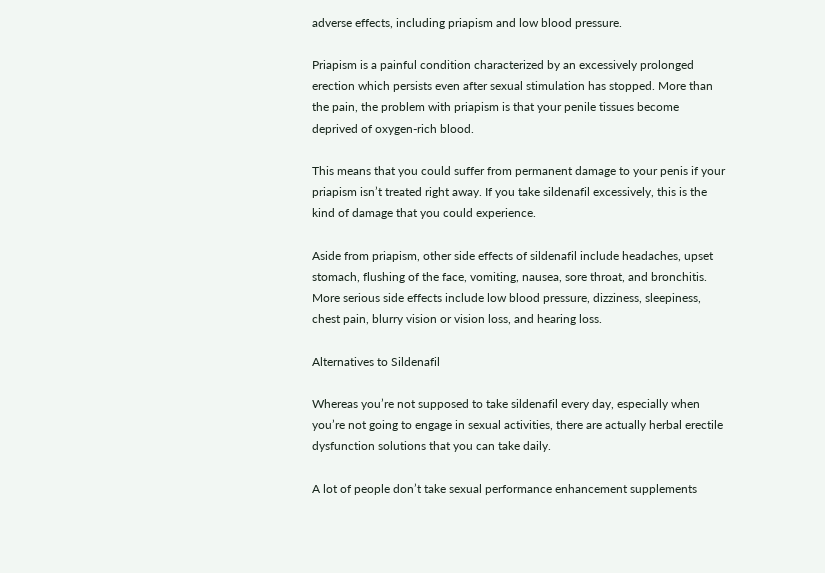adverse effects, including priapism and low blood pressure.

Priapism is a painful condition characterized by an excessively prolonged erection which persists even after sexual stimulation has stopped. More than the pain, the problem with priapism is that your penile tissues become deprived of oxygen-rich blood.

This means that you could suffer from permanent damage to your penis if your priapism isn’t treated right away. If you take sildenafil excessively, this is the kind of damage that you could experience.

Aside from priapism, other side effects of sildenafil include headaches, upset stomach, flushing of the face, vomiting, nausea, sore throat, and bronchitis. More serious side effects include low blood pressure, dizziness, sleepiness, chest pain, blurry vision or vision loss, and hearing loss.

Alternatives to Sildenafil

Whereas you’re not supposed to take sildenafil every day, especially when you’re not going to engage in sexual activities, there are actually herbal erectile dysfunction solutions that you can take daily.

A lot of people don’t take sexual performance enhancement supplements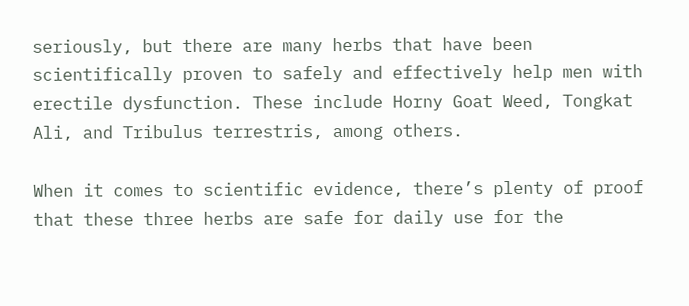seriously, but there are many herbs that have been scientifically proven to safely and effectively help men with erectile dysfunction. These include Horny Goat Weed, Tongkat Ali, and Tribulus terrestris, among others.

When it comes to scientific evidence, there’s plenty of proof that these three herbs are safe for daily use for the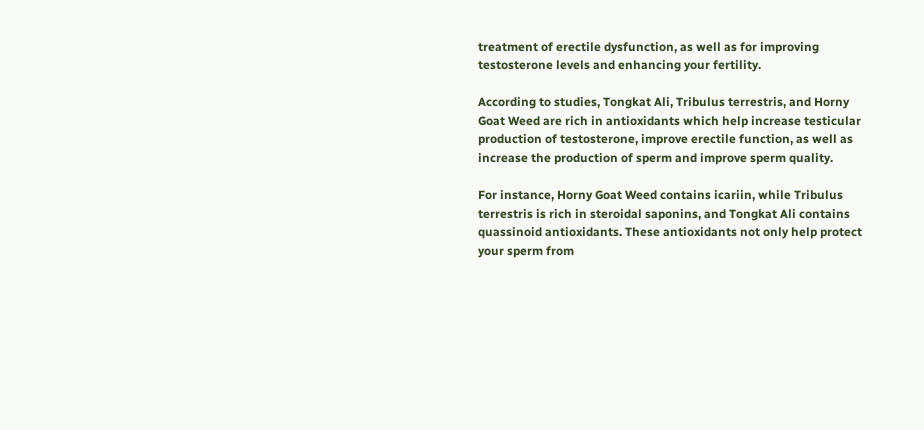treatment of erectile dysfunction, as well as for improving testosterone levels and enhancing your fertility.

According to studies, Tongkat Ali, Tribulus terrestris, and Horny Goat Weed are rich in antioxidants which help increase testicular production of testosterone, improve erectile function, as well as increase the production of sperm and improve sperm quality.

For instance, Horny Goat Weed contains icariin, while Tribulus terrestris is rich in steroidal saponins, and Tongkat Ali contains quassinoid antioxidants. These antioxidants not only help protect your sperm from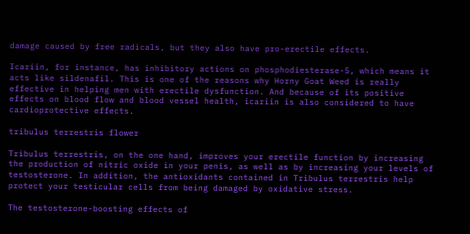damage caused by free radicals, but they also have pro-erectile effects.

Icariin, for instance, has inhibitory actions on phosphodiesterase-5, which means it acts like sildenafil. This is one of the reasons why Horny Goat Weed is really effective in helping men with erectile dysfunction. And because of its positive effects on blood flow and blood vessel health, icariin is also considered to have cardioprotective effects.

tribulus terrestris flower

Tribulus terrestris, on the one hand, improves your erectile function by increasing the production of nitric oxide in your penis, as well as by increasing your levels of testosterone. In addition, the antioxidants contained in Tribulus terrestris help protect your testicular cells from being damaged by oxidative stress.

The testosterone-boosting effects of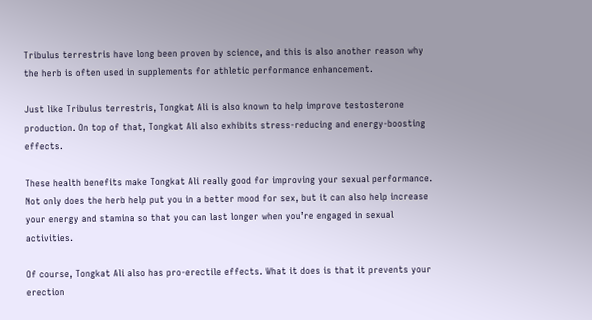Tribulus terrestris have long been proven by science, and this is also another reason why the herb is often used in supplements for athletic performance enhancement.

Just like Tribulus terrestris, Tongkat Ali is also known to help improve testosterone production. On top of that, Tongkat Ali also exhibits stress-reducing and energy-boosting effects.

These health benefits make Tongkat Ali really good for improving your sexual performance. Not only does the herb help put you in a better mood for sex, but it can also help increase your energy and stamina so that you can last longer when you’re engaged in sexual activities.

Of course, Tongkat Ali also has pro-erectile effects. What it does is that it prevents your erection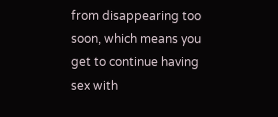from disappearing too soon, which means you get to continue having sex with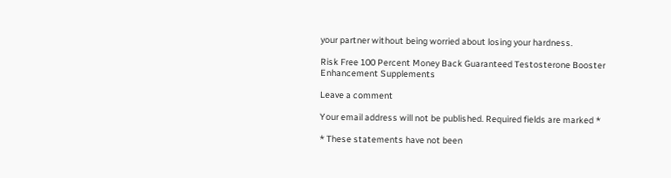your partner without being worried about losing your hardness.

Risk Free 100 Percent Money Back Guaranteed Testosterone Booster Enhancement Supplements

Leave a comment

Your email address will not be published. Required fields are marked *

* These statements have not been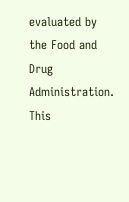evaluated by the Food and Drug Administration. This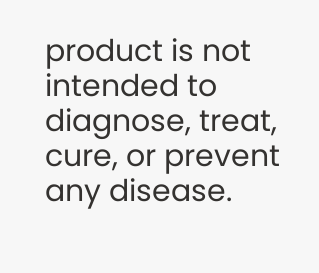product is not intended to diagnose, treat, cure, or prevent any disease.